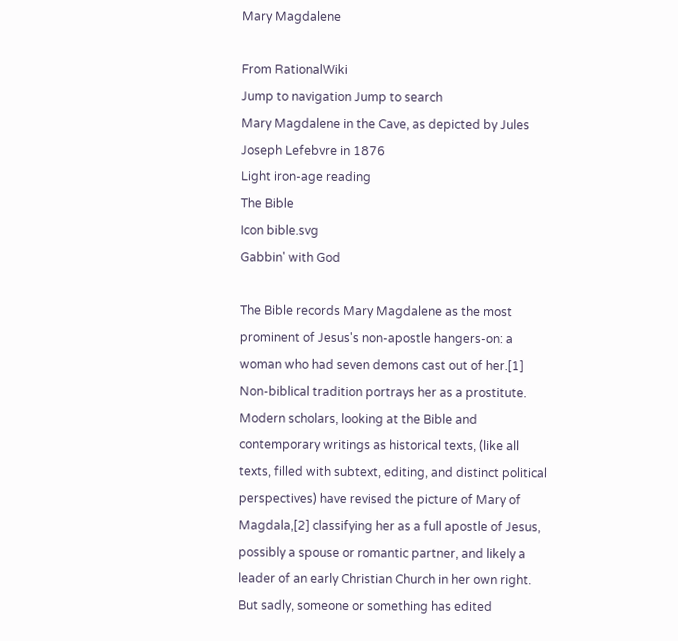Mary Magdalene

From RationalWiki
Jump to navigation Jump to search
Mary Magdalene in the Cave, as depicted by Jules Joseph Lefebvre in 1876
Light iron-age reading
The Bible
Icon bible.svg
Gabbin' with God

The Bible records Mary Magdalene as the most prominent of Jesus's non-apostle hangers-on: a woman who had seven demons cast out of her.[1] Non-biblical tradition portrays her as a prostitute. Modern scholars, looking at the Bible and contemporary writings as historical texts, (like all texts, filled with subtext, editing, and distinct political perspectives) have revised the picture of Mary of Magdala,[2] classifying her as a full apostle of Jesus, possibly a spouse or romantic partner, and likely a leader of an early Christian Church in her own right. But sadly, someone or something has edited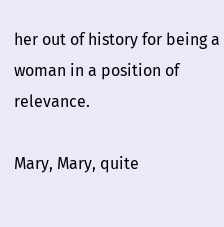her out of history for being a woman in a position of relevance.

Mary, Mary, quite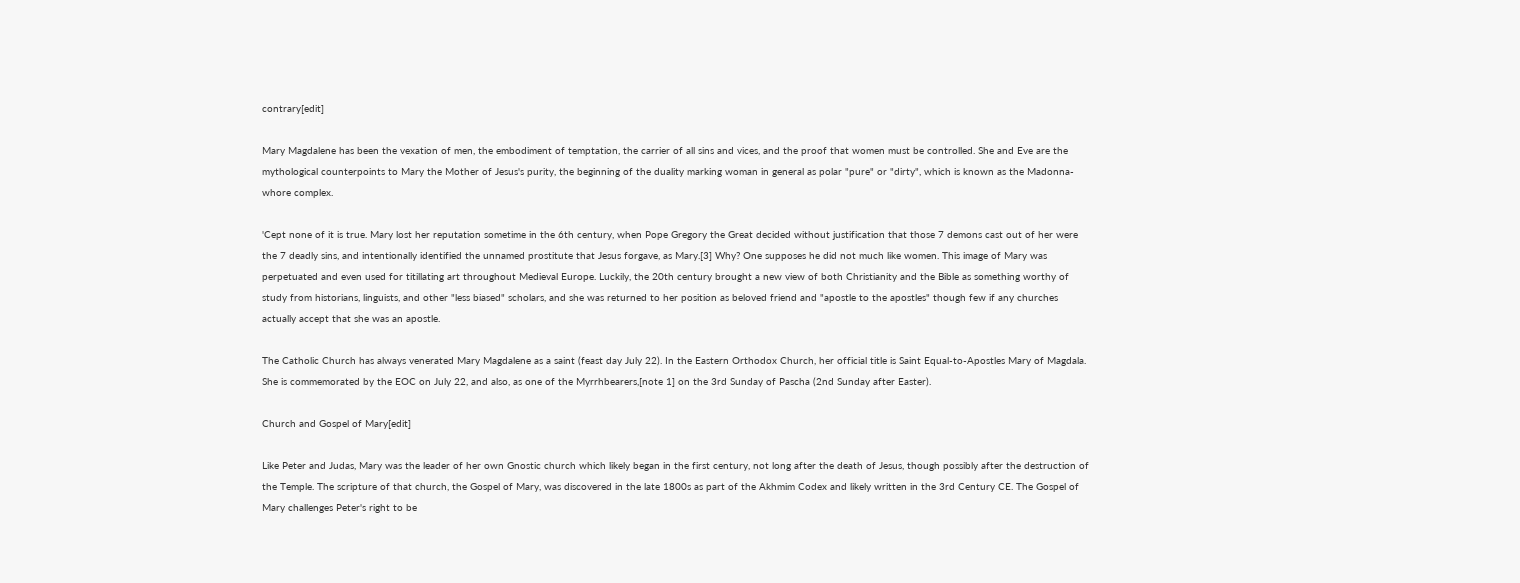contrary[edit]

Mary Magdalene has been the vexation of men, the embodiment of temptation, the carrier of all sins and vices, and the proof that women must be controlled. She and Eve are the mythological counterpoints to Mary the Mother of Jesus's purity, the beginning of the duality marking woman in general as polar "pure" or "dirty", which is known as the Madonna-whore complex.

'Cept none of it is true. Mary lost her reputation sometime in the 6th century, when Pope Gregory the Great decided without justification that those 7 demons cast out of her were the 7 deadly sins, and intentionally identified the unnamed prostitute that Jesus forgave, as Mary.[3] Why? One supposes he did not much like women. This image of Mary was perpetuated and even used for titillating art throughout Medieval Europe. Luckily, the 20th century brought a new view of both Christianity and the Bible as something worthy of study from historians, linguists, and other "less biased" scholars, and she was returned to her position as beloved friend and "apostle to the apostles" though few if any churches actually accept that she was an apostle.

The Catholic Church has always venerated Mary Magdalene as a saint (feast day July 22). In the Eastern Orthodox Church, her official title is Saint Equal-to-Apostles Mary of Magdala. She is commemorated by the EOC on July 22, and also, as one of the Myrrhbearers,[note 1] on the 3rd Sunday of Pascha (2nd Sunday after Easter).

Church and Gospel of Mary[edit]

Like Peter and Judas, Mary was the leader of her own Gnostic church which likely began in the first century, not long after the death of Jesus, though possibly after the destruction of the Temple. The scripture of that church, the Gospel of Mary, was discovered in the late 1800s as part of the Akhmim Codex and likely written in the 3rd Century CE. The Gospel of Mary challenges Peter's right to be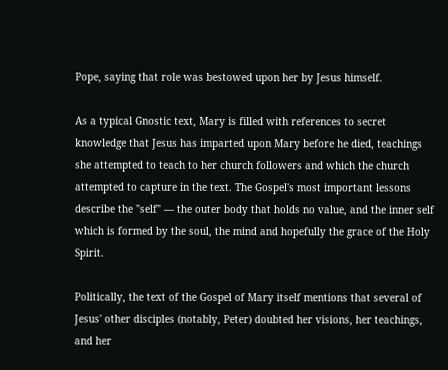Pope, saying that role was bestowed upon her by Jesus himself.

As a typical Gnostic text, Mary is filled with references to secret knowledge that Jesus has imparted upon Mary before he died, teachings she attempted to teach to her church followers and which the church attempted to capture in the text. The Gospel's most important lessons describe the "self" — the outer body that holds no value, and the inner self which is formed by the soul, the mind and hopefully the grace of the Holy Spirit.

Politically, the text of the Gospel of Mary itself mentions that several of Jesus' other disciples (notably, Peter) doubted her visions, her teachings, and her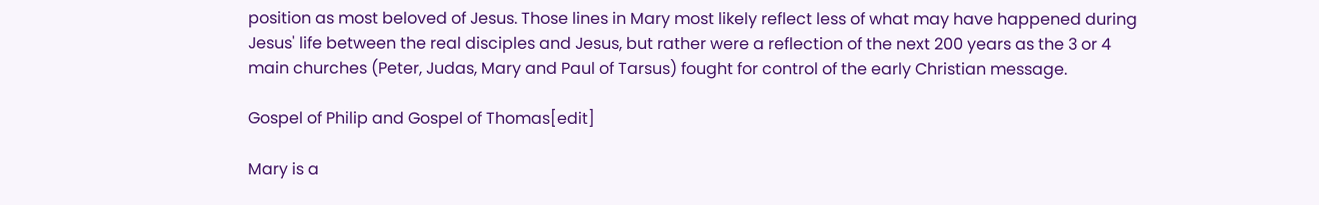position as most beloved of Jesus. Those lines in Mary most likely reflect less of what may have happened during Jesus' life between the real disciples and Jesus, but rather were a reflection of the next 200 years as the 3 or 4 main churches (Peter, Judas, Mary and Paul of Tarsus) fought for control of the early Christian message.

Gospel of Philip and Gospel of Thomas[edit]

Mary is a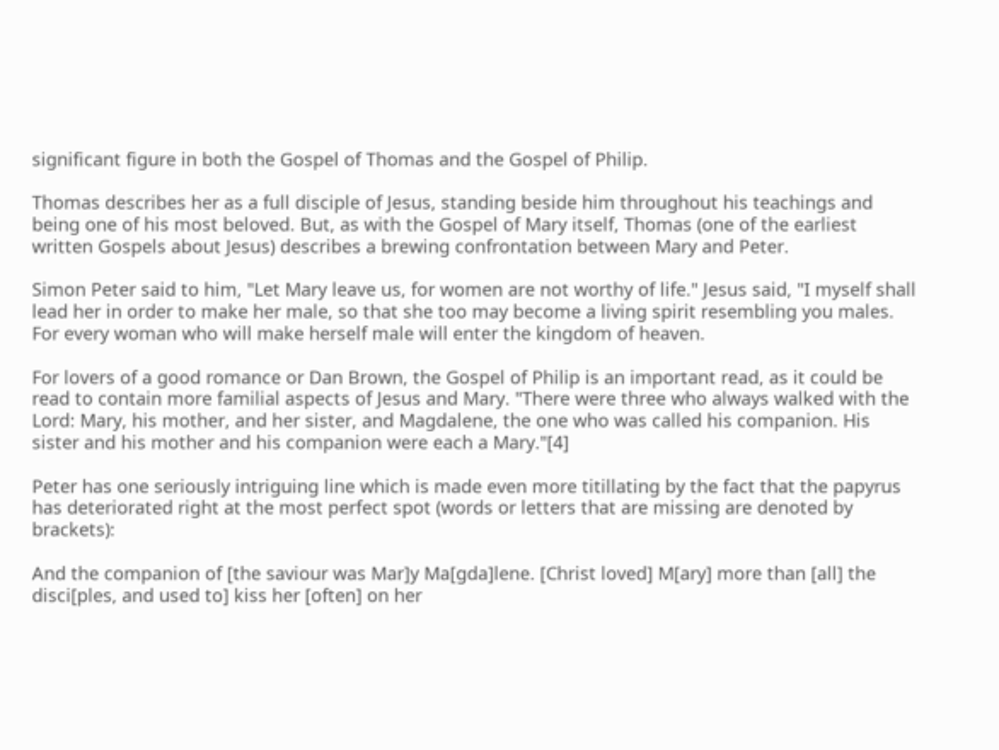significant figure in both the Gospel of Thomas and the Gospel of Philip.

Thomas describes her as a full disciple of Jesus, standing beside him throughout his teachings and being one of his most beloved. But, as with the Gospel of Mary itself, Thomas (one of the earliest written Gospels about Jesus) describes a brewing confrontation between Mary and Peter.

Simon Peter said to him, "Let Mary leave us, for women are not worthy of life." Jesus said, "I myself shall lead her in order to make her male, so that she too may become a living spirit resembling you males. For every woman who will make herself male will enter the kingdom of heaven.

For lovers of a good romance or Dan Brown, the Gospel of Philip is an important read, as it could be read to contain more familial aspects of Jesus and Mary. "There were three who always walked with the Lord: Mary, his mother, and her sister, and Magdalene, the one who was called his companion. His sister and his mother and his companion were each a Mary."[4]

Peter has one seriously intriguing line which is made even more titillating by the fact that the papyrus has deteriorated right at the most perfect spot (words or letters that are missing are denoted by brackets):

And the companion of [the saviour was Mar]y Ma[gda]lene. [Christ loved] M[ary] more than [all] the disci[ples, and used to] kiss her [often] on her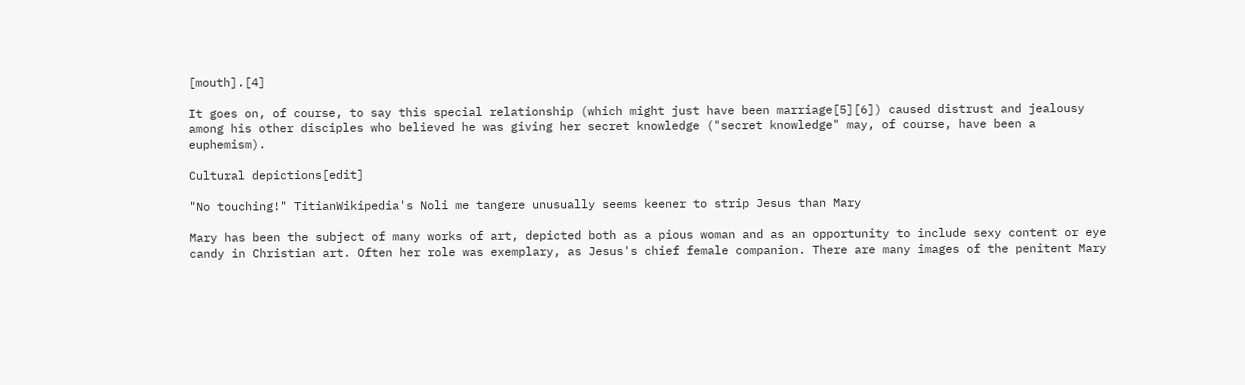[mouth].[4]

It goes on, of course, to say this special relationship (which might just have been marriage[5][6]) caused distrust and jealousy among his other disciples who believed he was giving her secret knowledge ("secret knowledge" may, of course, have been a euphemism).

Cultural depictions[edit]

"No touching!" TitianWikipedia's Noli me tangere unusually seems keener to strip Jesus than Mary

Mary has been the subject of many works of art, depicted both as a pious woman and as an opportunity to include sexy content or eye candy in Christian art. Often her role was exemplary, as Jesus's chief female companion. There are many images of the penitent Mary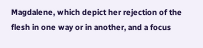Magdalene, which depict her rejection of the flesh in one way or in another, and a focus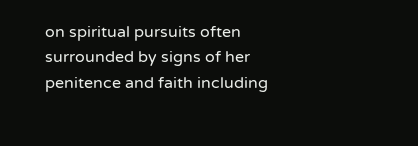on spiritual pursuits often surrounded by signs of her penitence and faith including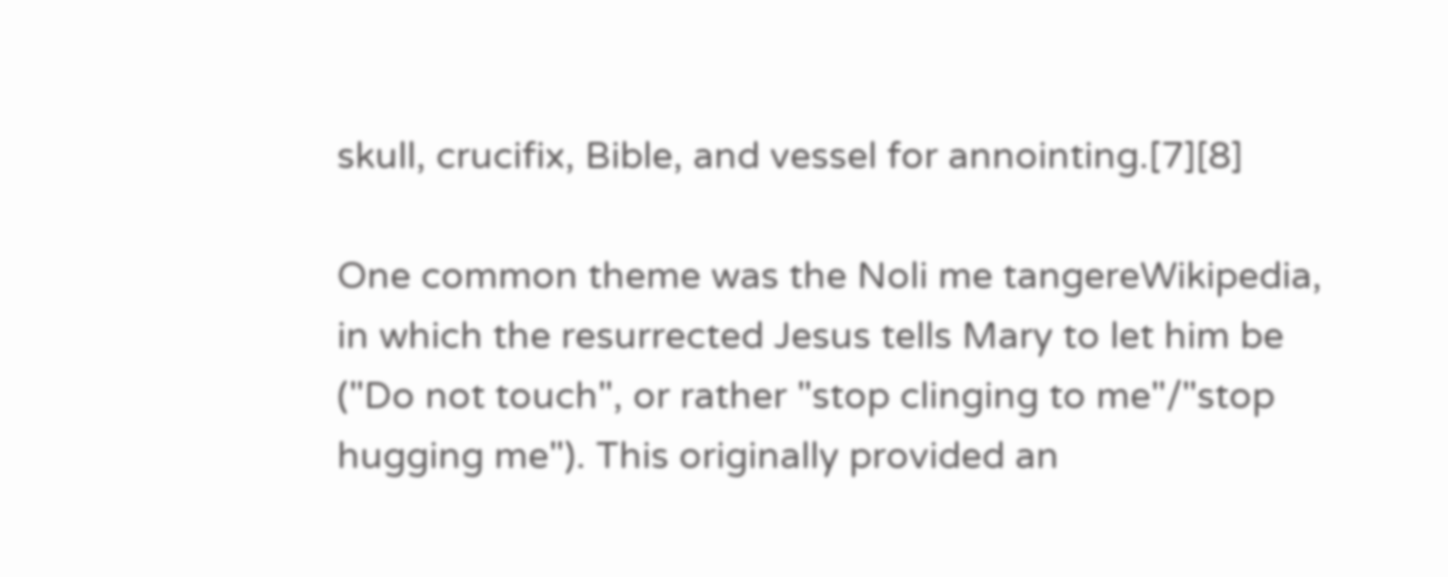skull, crucifix, Bible, and vessel for annointing.[7][8]

One common theme was the Noli me tangereWikipedia, in which the resurrected Jesus tells Mary to let him be ("Do not touch", or rather "stop clinging to me"/"stop hugging me"). This originally provided an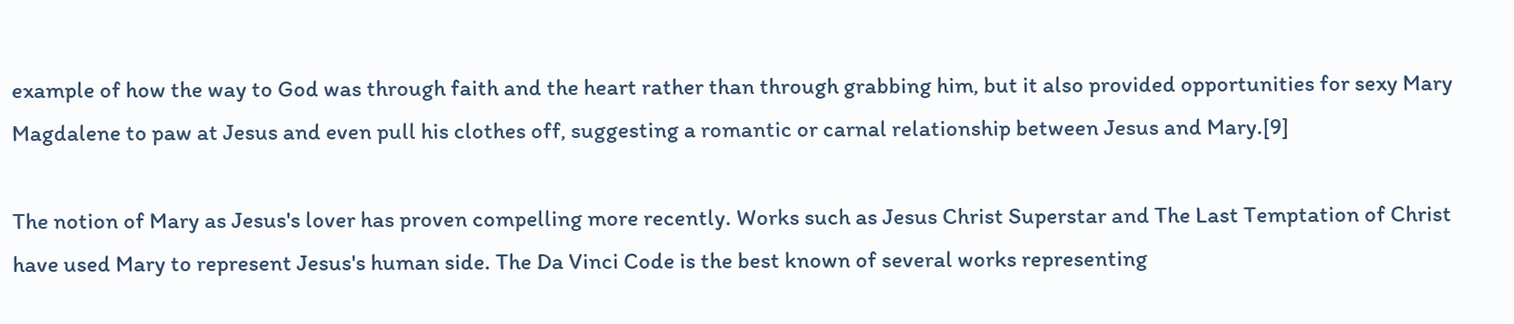example of how the way to God was through faith and the heart rather than through grabbing him, but it also provided opportunities for sexy Mary Magdalene to paw at Jesus and even pull his clothes off, suggesting a romantic or carnal relationship between Jesus and Mary.[9]

The notion of Mary as Jesus's lover has proven compelling more recently. Works such as Jesus Christ Superstar and The Last Temptation of Christ have used Mary to represent Jesus's human side. The Da Vinci Code is the best known of several works representing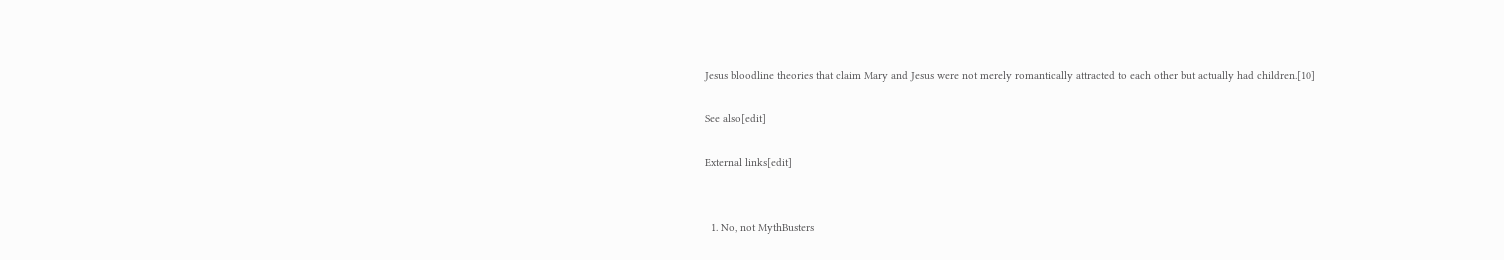Jesus bloodline theories that claim Mary and Jesus were not merely romantically attracted to each other but actually had children.[10]

See also[edit]

External links[edit]


  1. No, not MythBusters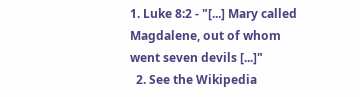1. Luke 8:2 - "[...] Mary called Magdalene, out of whom went seven devils [...]"
  2. See the Wikipedia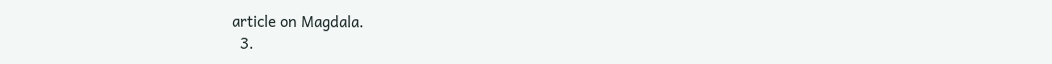article on Magdala.
  3.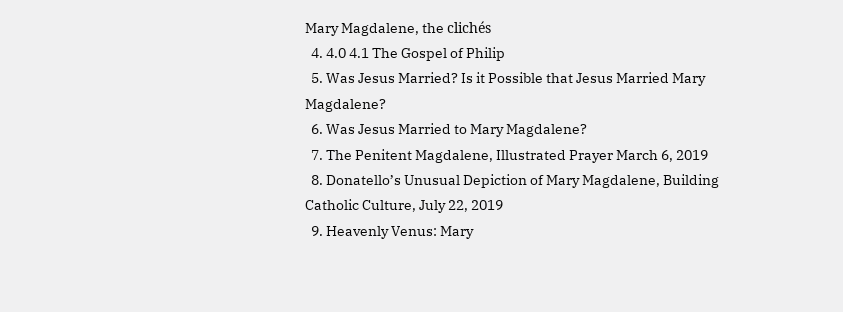Mary Magdalene, the clichés
  4. 4.0 4.1 The Gospel of Philip
  5. Was Jesus Married? Is it Possible that Jesus Married Mary Magdalene?
  6. Was Jesus Married to Mary Magdalene?
  7. The Penitent Magdalene, Illustrated Prayer March 6, 2019
  8. Donatello’s Unusual Depiction of Mary Magdalene, Building Catholic Culture, July 22, 2019
  9. Heavenly Venus: Mary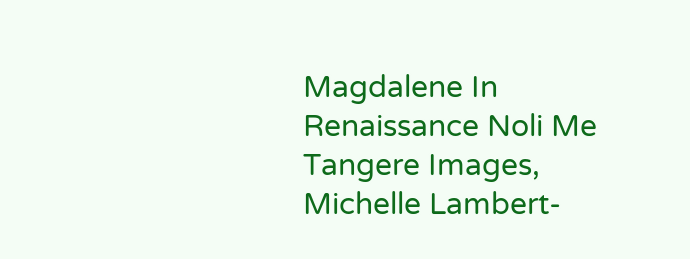Magdalene In Renaissance Noli Me Tangere Images, Michelle Lambert-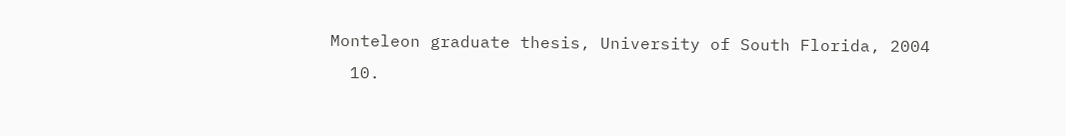Monteleon graduate thesis, University of South Florida, 2004
  10.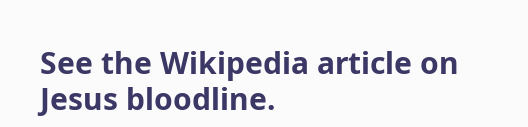See the Wikipedia article on Jesus bloodline.